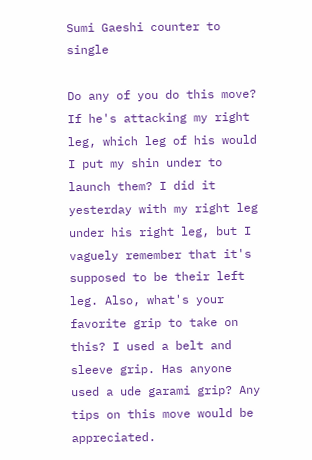Sumi Gaeshi counter to single

Do any of you do this move? If he's attacking my right leg, which leg of his would I put my shin under to launch them? I did it yesterday with my right leg under his right leg, but I vaguely remember that it's supposed to be their left leg. Also, what's your favorite grip to take on this? I used a belt and sleeve grip. Has anyone used a ude garami grip? Any tips on this move would be appreciated.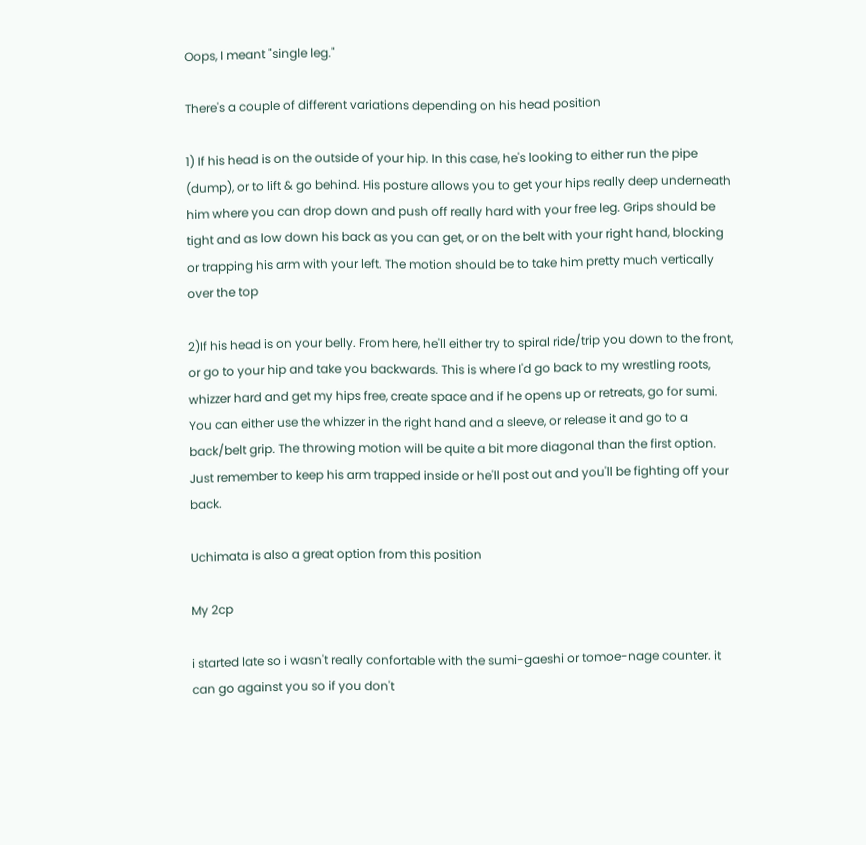Oops, I meant "single leg."

There's a couple of different variations depending on his head position

1) If his head is on the outside of your hip. In this case, he's looking to either run the pipe (dump), or to lift & go behind. His posture allows you to get your hips really deep underneath him where you can drop down and push off really hard with your free leg. Grips should be tight and as low down his back as you can get, or on the belt with your right hand, blocking or trapping his arm with your left. The motion should be to take him pretty much vertically over the top

2)If his head is on your belly. From here, he'll either try to spiral ride/trip you down to the front, or go to your hip and take you backwards. This is where I'd go back to my wrestling roots, whizzer hard and get my hips free, create space and if he opens up or retreats, go for sumi. You can either use the whizzer in the right hand and a sleeve, or release it and go to a back/belt grip. The throwing motion will be quite a bit more diagonal than the first option. Just remember to keep his arm trapped inside or he'll post out and you'll be fighting off your back.

Uchimata is also a great option from this position

My 2cp

i started late so i wasn't really confortable with the sumi-gaeshi or tomoe-nage counter. it can go against you so if you don't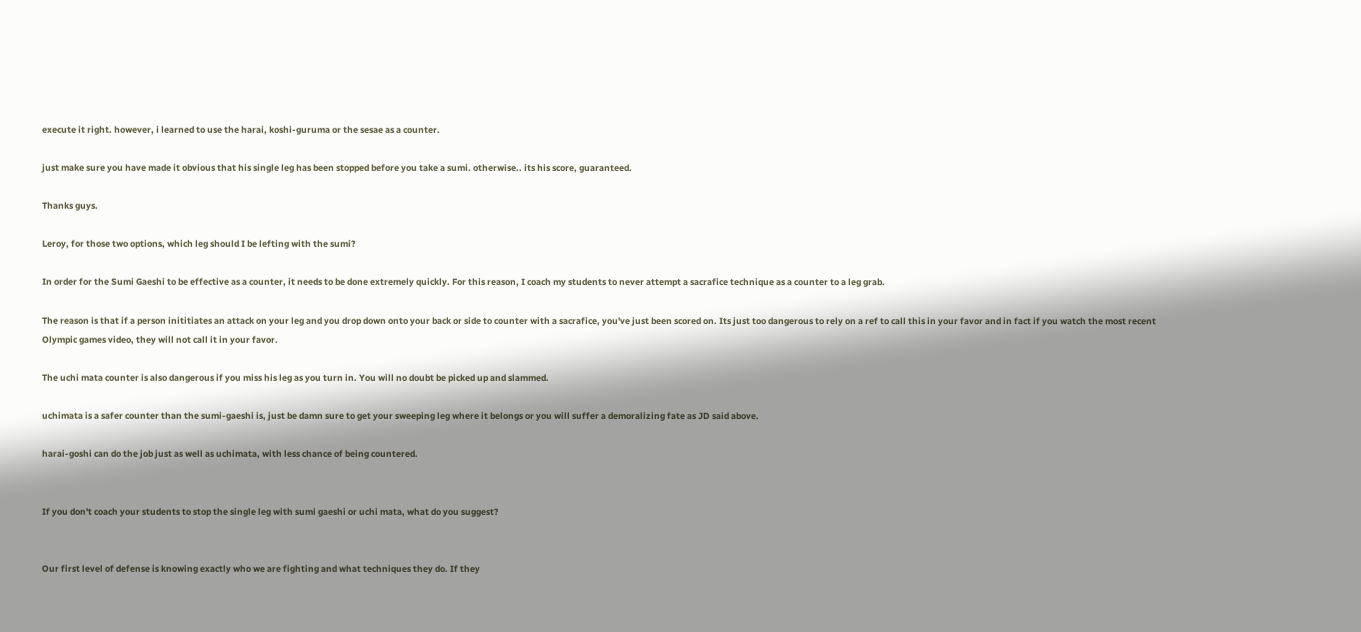execute it right. however, i learned to use the harai, koshi-guruma or the sesae as a counter.

just make sure you have made it obvious that his single leg has been stopped before you take a sumi. otherwise.. its his score, guaranteed.

Thanks guys.

Leroy, for those two options, which leg should I be lefting with the sumi?

In order for the Sumi Gaeshi to be effective as a counter, it needs to be done extremely quickly. For this reason, I coach my students to never attempt a sacrafice technique as a counter to a leg grab.

The reason is that if a person inititiates an attack on your leg and you drop down onto your back or side to counter with a sacrafice, you've just been scored on. Its just too dangerous to rely on a ref to call this in your favor and in fact if you watch the most recent Olympic games video, they will not call it in your favor.

The uchi mata counter is also dangerous if you miss his leg as you turn in. You will no doubt be picked up and slammed.

uchimata is a safer counter than the sumi-gaeshi is, just be damn sure to get your sweeping leg where it belongs or you will suffer a demoralizing fate as JD said above.

harai-goshi can do the job just as well as uchimata, with less chance of being countered.


If you don't coach your students to stop the single leg with sumi gaeshi or uchi mata, what do you suggest?


Our first level of defense is knowing exactly who we are fighting and what techniques they do. If they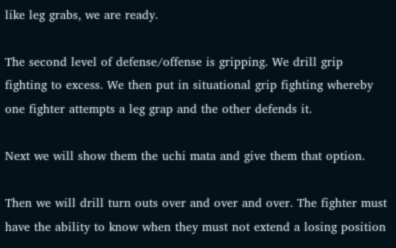like leg grabs, we are ready.

The second level of defense/offense is gripping. We drill grip fighting to excess. We then put in situational grip fighting whereby one fighter attempts a leg grap and the other defends it.

Next we will show them the uchi mata and give them that option.

Then we will drill turn outs over and over and over. The fighter must have the ability to know when they must not extend a losing position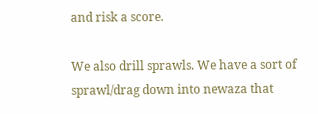and risk a score.

We also drill sprawls. We have a sort of sprawl/drag down into newaza that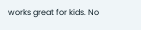works great for kids. No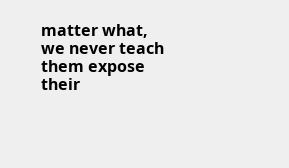matter what, we never teach them expose their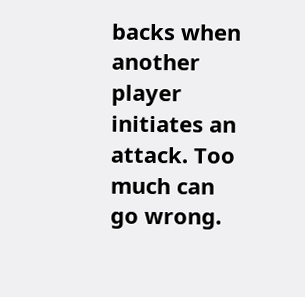backs when another player initiates an attack. Too much can go wrong.